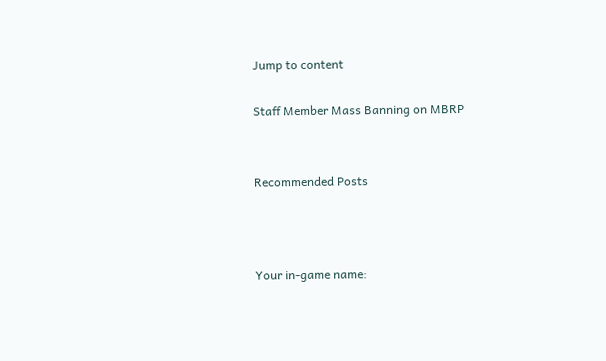Jump to content

Staff Member Mass Banning on MBRP


Recommended Posts



Your in-game name: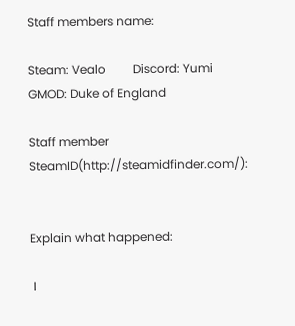Staff members name:

Steam: Vealo         Discord: Yumi           GMOD: Duke of England

Staff member SteamID(http://steamidfinder.com/):


Explain what happened:

 I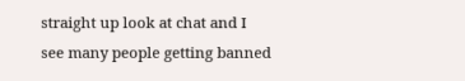straight up look at chat and I see many people getting banned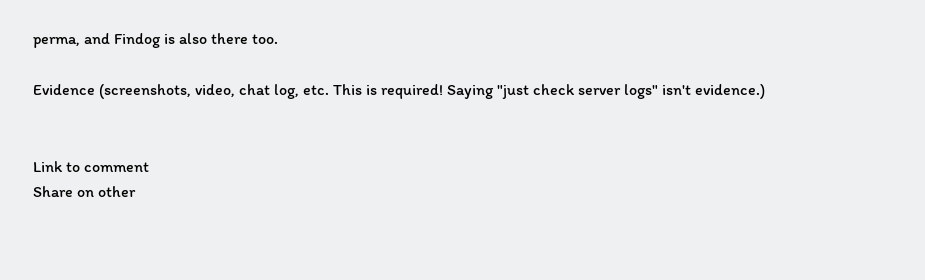perma, and Findog is also there too.

Evidence (screenshots, video, chat log, etc. This is required! Saying "just check server logs" isn't evidence.)


Link to comment
Share on other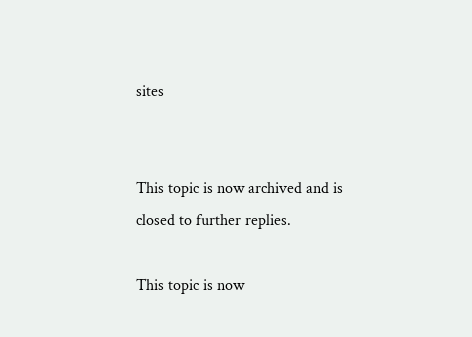sites


This topic is now archived and is closed to further replies.

This topic is now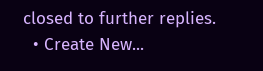closed to further replies.
  • Create New...